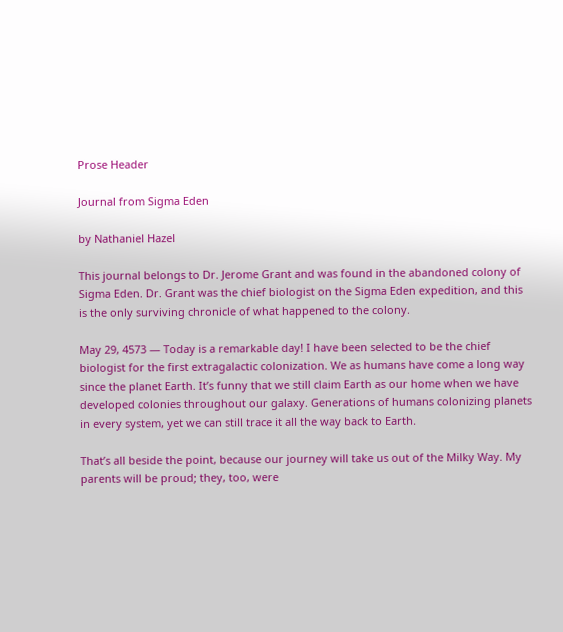Prose Header

Journal from Sigma Eden

by Nathaniel Hazel

This journal belongs to Dr. Jerome Grant and was found in the abandoned colony of Sigma Eden. Dr. Grant was the chief biologist on the Sigma Eden expedition, and this is the only surviving chronicle of what happened to the colony.

May 29, 4573 — Today is a remarkable day! I have been selected to be the chief biologist for the first extragalactic colonization. We as humans have come a long way since the planet Earth. It’s funny that we still claim Earth as our home when we have developed colonies throughout our galaxy. Generations of humans colonizing planets in every system, yet we can still trace it all the way back to Earth.

That’s all beside the point, because our journey will take us out of the Milky Way. My parents will be proud; they, too, were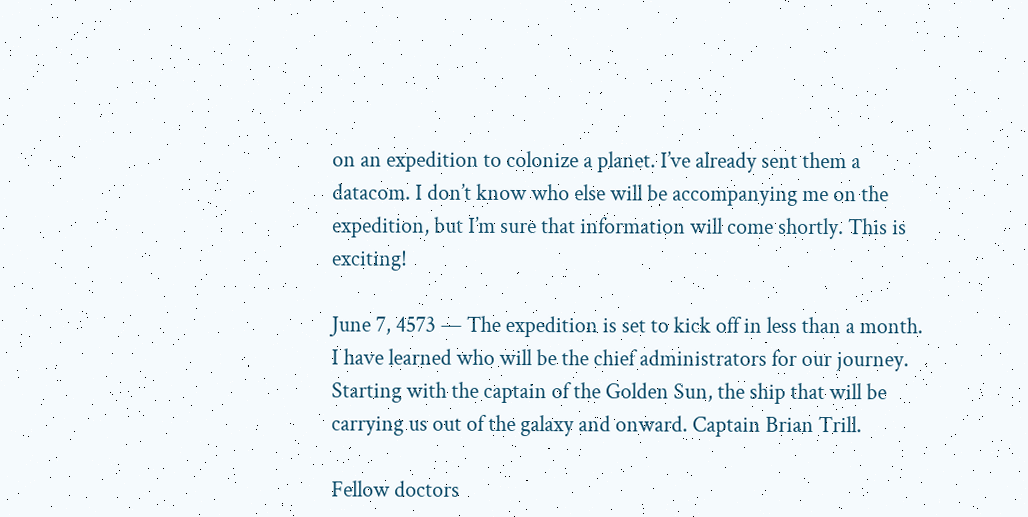on an expedition to colonize a planet. I’ve already sent them a datacom. I don’t know who else will be accompanying me on the expedition, but I’m sure that information will come shortly. This is exciting!

June 7, 4573 — The expedition is set to kick off in less than a month. I have learned who will be the chief administrators for our journey. Starting with the captain of the Golden Sun, the ship that will be carrying us out of the galaxy and onward. Captain Brian Trill.

Fellow doctors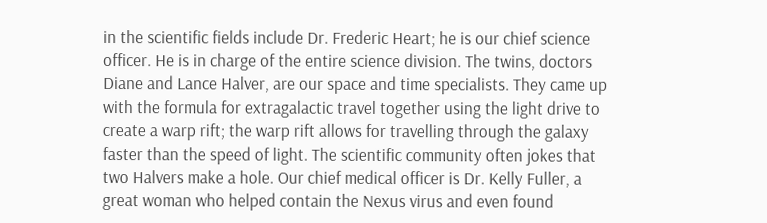in the scientific fields include Dr. Frederic Heart; he is our chief science officer. He is in charge of the entire science division. The twins, doctors Diane and Lance Halver, are our space and time specialists. They came up with the formula for extragalactic travel together using the light drive to create a warp rift; the warp rift allows for travelling through the galaxy faster than the speed of light. The scientific community often jokes that two Halvers make a hole. Our chief medical officer is Dr. Kelly Fuller, a great woman who helped contain the Nexus virus and even found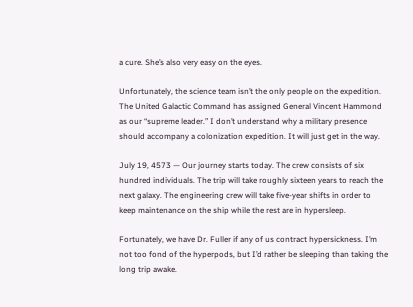a cure. She’s also very easy on the eyes.

Unfortunately, the science team isn’t the only people on the expedition. The United Galactic Command has assigned General Vincent Hammond as our “supreme leader.” I don’t understand why a military presence should accompany a colonization expedition. It will just get in the way.

July 19, 4573 — Our journey starts today. The crew consists of six hundred individuals. The trip will take roughly sixteen years to reach the next galaxy. The engineering crew will take five-year shifts in order to keep maintenance on the ship while the rest are in hypersleep.

Fortunately, we have Dr. Fuller if any of us contract hypersickness. I’m not too fond of the hyperpods, but I’d rather be sleeping than taking the long trip awake.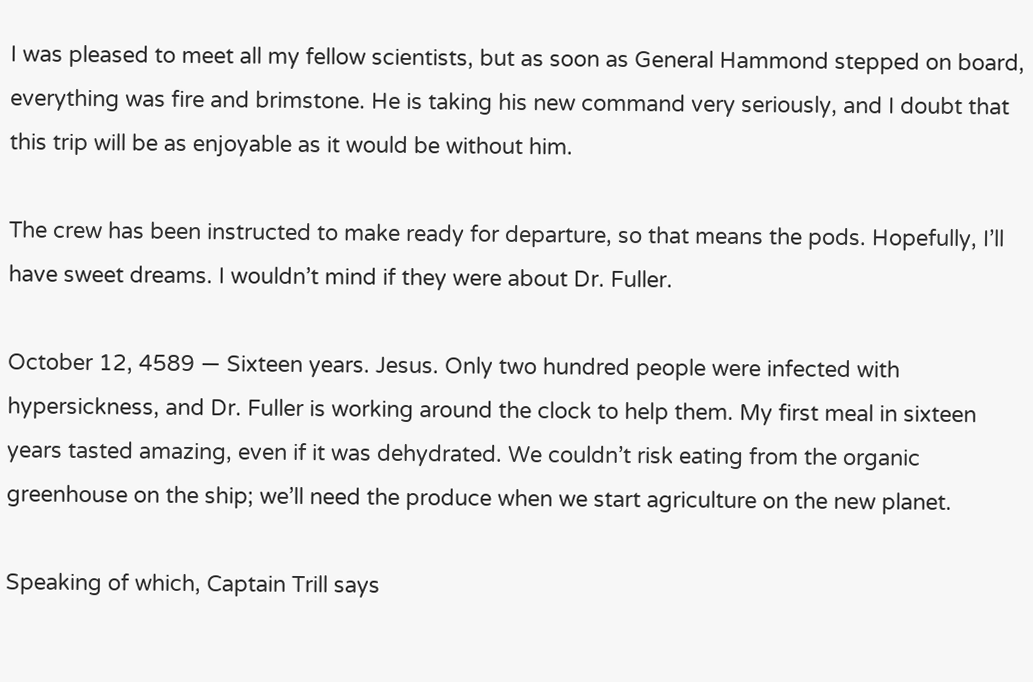I was pleased to meet all my fellow scientists, but as soon as General Hammond stepped on board, everything was fire and brimstone. He is taking his new command very seriously, and I doubt that this trip will be as enjoyable as it would be without him.

The crew has been instructed to make ready for departure, so that means the pods. Hopefully, I’ll have sweet dreams. I wouldn’t mind if they were about Dr. Fuller.

October 12, 4589 — Sixteen years. Jesus. Only two hundred people were infected with hypersickness, and Dr. Fuller is working around the clock to help them. My first meal in sixteen years tasted amazing, even if it was dehydrated. We couldn’t risk eating from the organic greenhouse on the ship; we’ll need the produce when we start agriculture on the new planet.

Speaking of which, Captain Trill says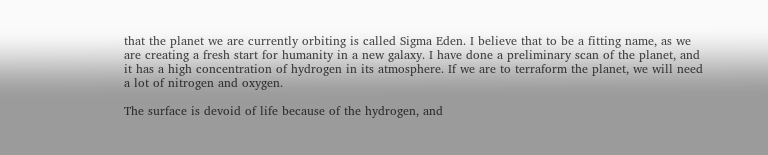that the planet we are currently orbiting is called Sigma Eden. I believe that to be a fitting name, as we are creating a fresh start for humanity in a new galaxy. I have done a preliminary scan of the planet, and it has a high concentration of hydrogen in its atmosphere. If we are to terraform the planet, we will need a lot of nitrogen and oxygen.

The surface is devoid of life because of the hydrogen, and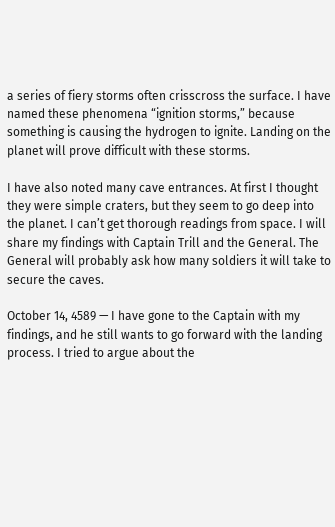a series of fiery storms often crisscross the surface. I have named these phenomena “ignition storms,” because something is causing the hydrogen to ignite. Landing on the planet will prove difficult with these storms.

I have also noted many cave entrances. At first I thought they were simple craters, but they seem to go deep into the planet. I can’t get thorough readings from space. I will share my findings with Captain Trill and the General. The General will probably ask how many soldiers it will take to secure the caves.

October 14, 4589 — I have gone to the Captain with my findings, and he still wants to go forward with the landing process. I tried to argue about the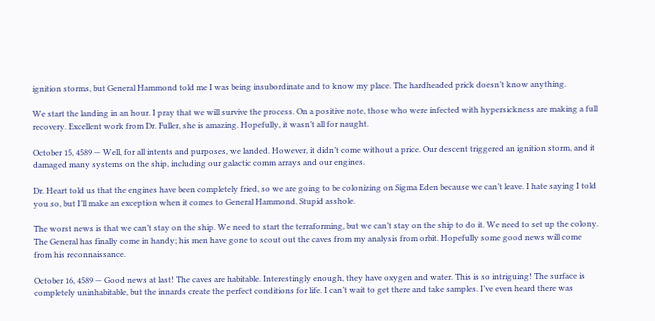ignition storms, but General Hammond told me I was being insubordinate and to know my place. The hardheaded prick doesn’t know anything.

We start the landing in an hour. I pray that we will survive the process. On a positive note, those who were infected with hypersickness are making a full recovery. Excellent work from Dr. Fuller, she is amazing. Hopefully, it wasn’t all for naught.

October 15, 4589 — Well, for all intents and purposes, we landed. However, it didn’t come without a price. Our descent triggered an ignition storm, and it damaged many systems on the ship, including our galactic comm arrays and our engines.

Dr. Heart told us that the engines have been completely fried, so we are going to be colonizing on Sigma Eden because we can’t leave. I hate saying I told you so, but I’ll make an exception when it comes to General Hammond. Stupid asshole.

The worst news is that we can’t stay on the ship. We need to start the terraforming, but we can’t stay on the ship to do it. We need to set up the colony. The General has finally come in handy; his men have gone to scout out the caves from my analysis from orbit. Hopefully some good news will come from his reconnaissance.

October 16, 4589 — Good news at last! The caves are habitable. Interestingly enough, they have oxygen and water. This is so intriguing! The surface is completely uninhabitable, but the innards create the perfect conditions for life. I can’t wait to get there and take samples. I’ve even heard there was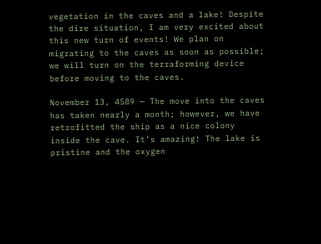vegetation in the caves and a lake! Despite the dire situation, I am very excited about this new turn of events! We plan on migrating to the caves as soon as possible; we will turn on the terraforming device before moving to the caves.

November 13, 4589 — The move into the caves has taken nearly a month; however, we have retrofitted the ship as a nice colony inside the cave. It’s amazing! The lake is pristine and the oxygen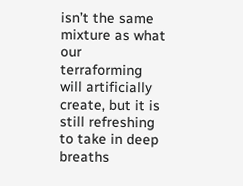isn’t the same mixture as what our terraforming will artificially create, but it is still refreshing to take in deep breaths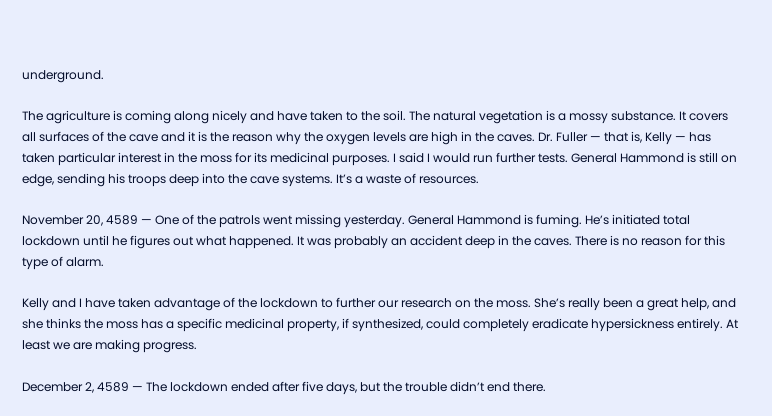underground.

The agriculture is coming along nicely and have taken to the soil. The natural vegetation is a mossy substance. It covers all surfaces of the cave and it is the reason why the oxygen levels are high in the caves. Dr. Fuller — that is, Kelly — has taken particular interest in the moss for its medicinal purposes. I said I would run further tests. General Hammond is still on edge, sending his troops deep into the cave systems. It’s a waste of resources.

November 20, 4589 — One of the patrols went missing yesterday. General Hammond is fuming. He’s initiated total lockdown until he figures out what happened. It was probably an accident deep in the caves. There is no reason for this type of alarm.

Kelly and I have taken advantage of the lockdown to further our research on the moss. She’s really been a great help, and she thinks the moss has a specific medicinal property, if synthesized, could completely eradicate hypersickness entirely. At least we are making progress.

December 2, 4589 — The lockdown ended after five days, but the trouble didn’t end there.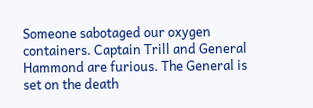Someone sabotaged our oxygen containers. Captain Trill and General Hammond are furious. The General is set on the death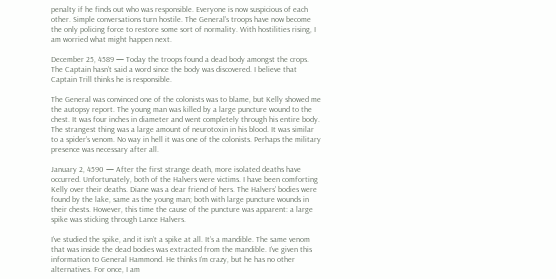penalty if he finds out who was responsible. Everyone is now suspicious of each other. Simple conversations turn hostile. The General’s troops have now become the only policing force to restore some sort of normality. With hostilities rising, I am worried what might happen next.

December 25, 4589 — Today the troops found a dead body amongst the crops. The Captain hasn’t said a word since the body was discovered. I believe that Captain Trill thinks he is responsible.

The General was convinced one of the colonists was to blame, but Kelly showed me the autopsy report. The young man was killed by a large puncture wound to the chest. It was four inches in diameter and went completely through his entire body. The strangest thing was a large amount of neurotoxin in his blood. It was similar to a spider’s venom. No way in hell it was one of the colonists. Perhaps the military presence was necessary after all.

January 2, 4590 — After the first strange death, more isolated deaths have occurred. Unfortunately, both of the Halvers were victims. I have been comforting Kelly over their deaths. Diane was a dear friend of hers. The Halvers’ bodies were found by the lake, same as the young man; both with large puncture wounds in their chests. However, this time the cause of the puncture was apparent: a large spike was sticking through Lance Halvers.

I’ve studied the spike, and it isn’t a spike at all. It’s a mandible. The same venom that was inside the dead bodies was extracted from the mandible. I’ve given this information to General Hammond. He thinks I’m crazy, but he has no other alternatives. For once, I am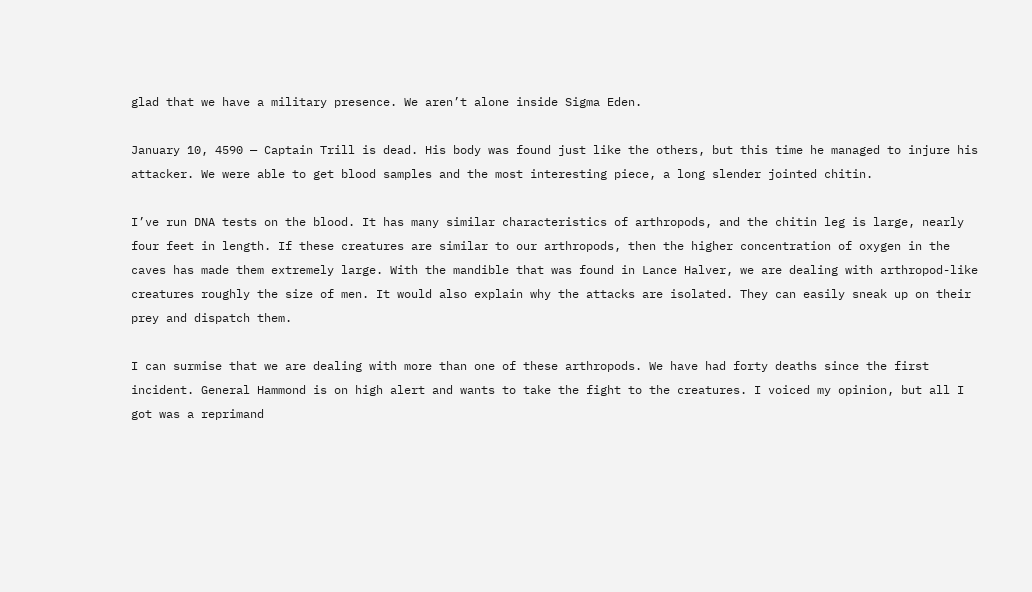glad that we have a military presence. We aren’t alone inside Sigma Eden.

January 10, 4590 — Captain Trill is dead. His body was found just like the others, but this time he managed to injure his attacker. We were able to get blood samples and the most interesting piece, a long slender jointed chitin.

I’ve run DNA tests on the blood. It has many similar characteristics of arthropods, and the chitin leg is large, nearly four feet in length. If these creatures are similar to our arthropods, then the higher concentration of oxygen in the caves has made them extremely large. With the mandible that was found in Lance Halver, we are dealing with arthropod-like creatures roughly the size of men. It would also explain why the attacks are isolated. They can easily sneak up on their prey and dispatch them.

I can surmise that we are dealing with more than one of these arthropods. We have had forty deaths since the first incident. General Hammond is on high alert and wants to take the fight to the creatures. I voiced my opinion, but all I got was a reprimand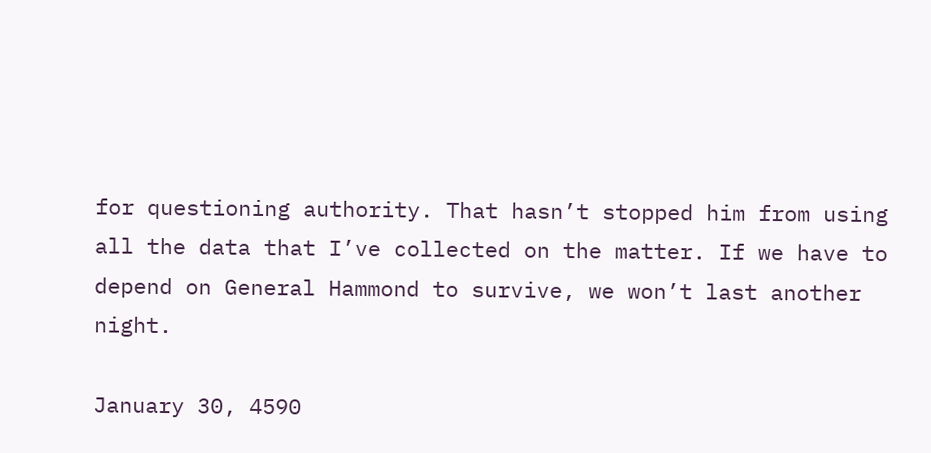for questioning authority. That hasn’t stopped him from using all the data that I’ve collected on the matter. If we have to depend on General Hammond to survive, we won’t last another night.

January 30, 4590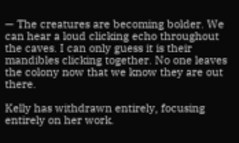— The creatures are becoming bolder. We can hear a loud clicking echo throughout the caves. I can only guess it is their mandibles clicking together. No one leaves the colony now that we know they are out there.

Kelly has withdrawn entirely, focusing entirely on her work.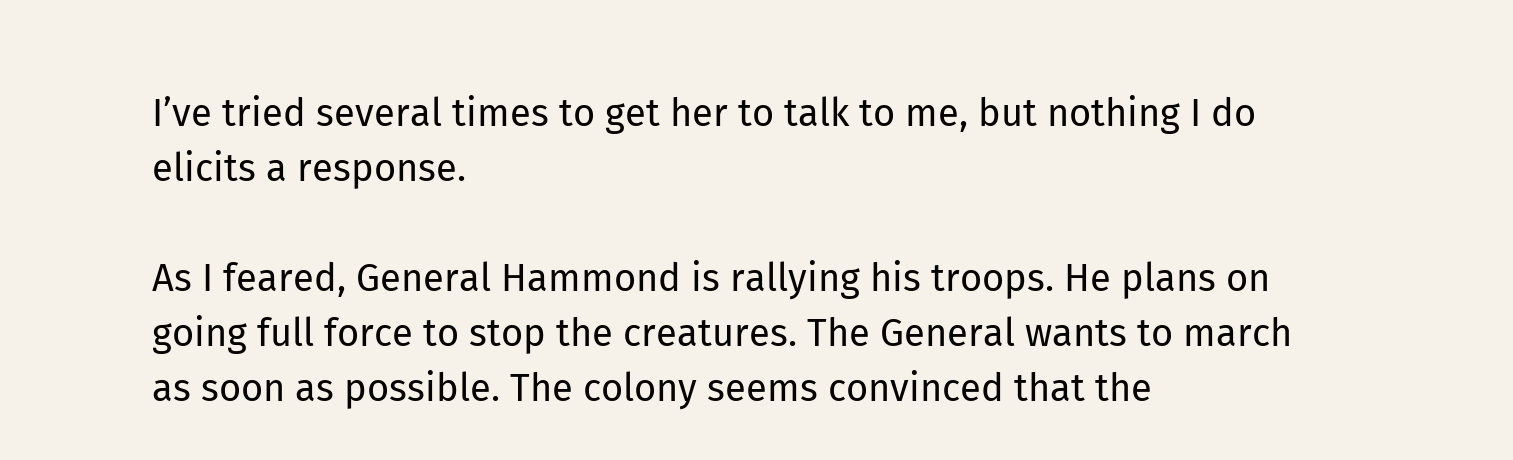I’ve tried several times to get her to talk to me, but nothing I do elicits a response.

As I feared, General Hammond is rallying his troops. He plans on going full force to stop the creatures. The General wants to march as soon as possible. The colony seems convinced that the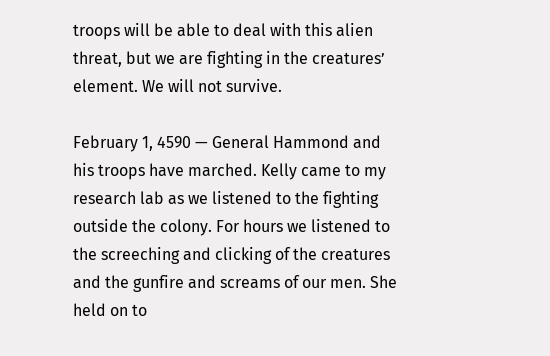troops will be able to deal with this alien threat, but we are fighting in the creatures’ element. We will not survive.

February 1, 4590 — General Hammond and his troops have marched. Kelly came to my research lab as we listened to the fighting outside the colony. For hours we listened to the screeching and clicking of the creatures and the gunfire and screams of our men. She held on to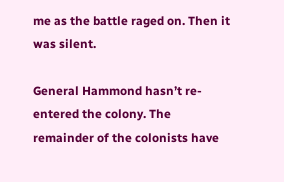me as the battle raged on. Then it was silent.

General Hammond hasn’t re-entered the colony. The remainder of the colonists have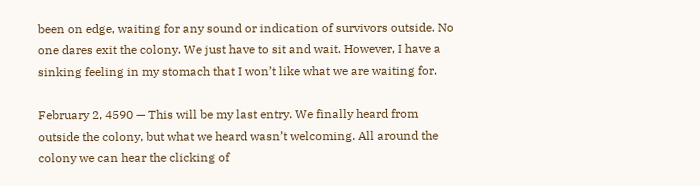been on edge, waiting for any sound or indication of survivors outside. No one dares exit the colony. We just have to sit and wait. However, I have a sinking feeling in my stomach that I won’t like what we are waiting for.

February 2, 4590 — This will be my last entry. We finally heard from outside the colony, but what we heard wasn’t welcoming. All around the colony we can hear the clicking of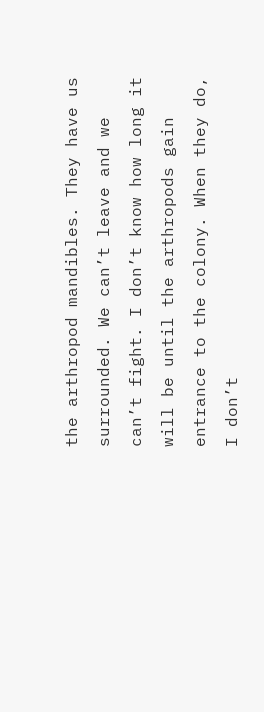the arthropod mandibles. They have us surrounded. We can’t leave and we can’t fight. I don’t know how long it will be until the arthropods gain entrance to the colony. When they do, I don’t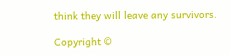think they will leave any survivors.

Copyright ©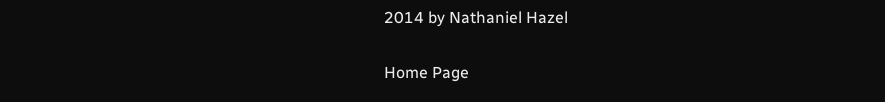2014 by Nathaniel Hazel

Home Page